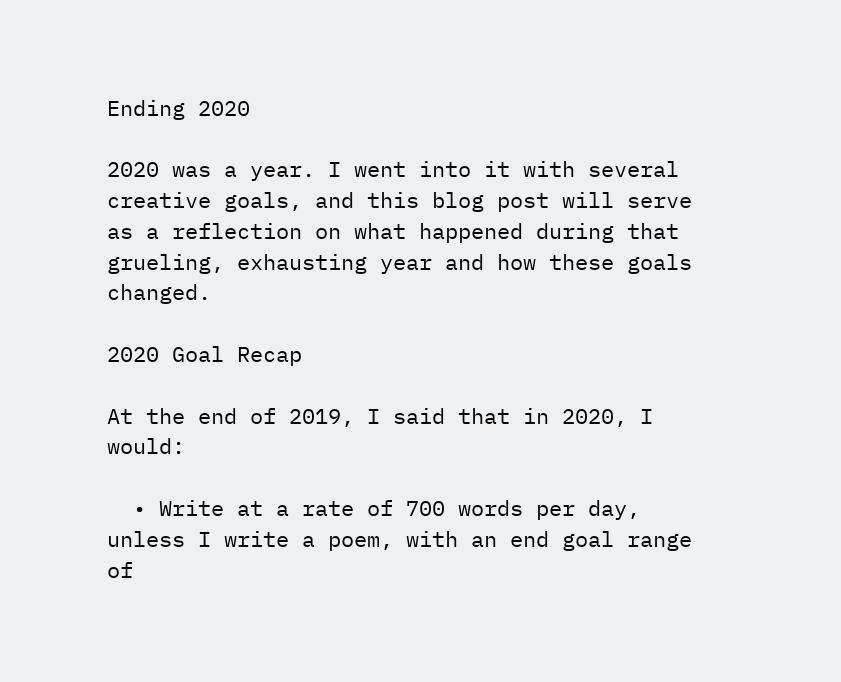Ending 2020

2020 was a year. I went into it with several creative goals, and this blog post will serve as a reflection on what happened during that grueling, exhausting year and how these goals changed.

2020 Goal Recap

At the end of 2019, I said that in 2020, I would:

  • Write at a rate of 700 words per day, unless I write a poem, with an end goal range of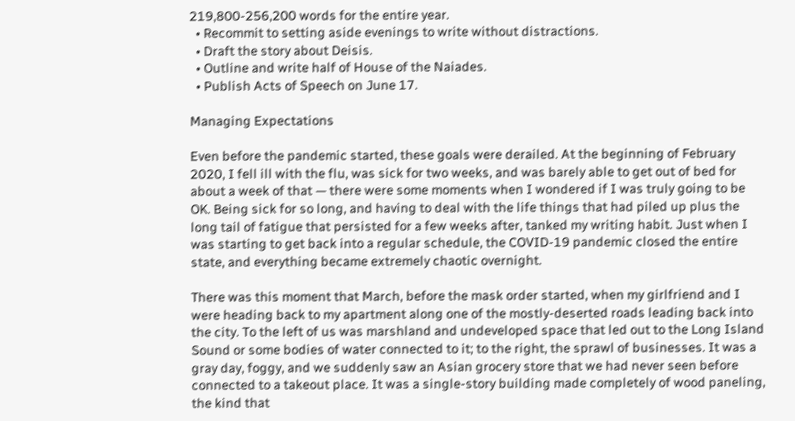219,800-256,200 words for the entire year.
  • Recommit to setting aside evenings to write without distractions.
  • Draft the story about Deisis.
  • Outline and write half of House of the Naiades.
  • Publish Acts of Speech on June 17.

Managing Expectations

Even before the pandemic started, these goals were derailed. At the beginning of February 2020, I fell ill with the flu, was sick for two weeks, and was barely able to get out of bed for about a week of that — there were some moments when I wondered if I was truly going to be OK. Being sick for so long, and having to deal with the life things that had piled up plus the long tail of fatigue that persisted for a few weeks after, tanked my writing habit. Just when I was starting to get back into a regular schedule, the COVID-19 pandemic closed the entire state, and everything became extremely chaotic overnight.

There was this moment that March, before the mask order started, when my girlfriend and I were heading back to my apartment along one of the mostly-deserted roads leading back into the city. To the left of us was marshland and undeveloped space that led out to the Long Island Sound or some bodies of water connected to it; to the right, the sprawl of businesses. It was a gray day, foggy, and we suddenly saw an Asian grocery store that we had never seen before connected to a takeout place. It was a single-story building made completely of wood paneling, the kind that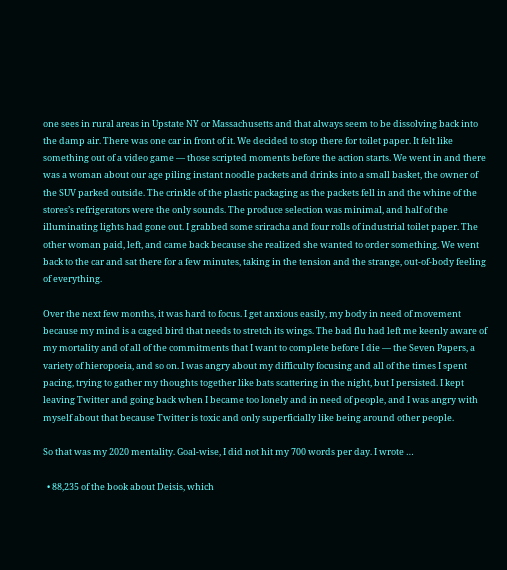one sees in rural areas in Upstate NY or Massachusetts and that always seem to be dissolving back into the damp air. There was one car in front of it. We decided to stop there for toilet paper. It felt like something out of a video game — those scripted moments before the action starts. We went in and there was a woman about our age piling instant noodle packets and drinks into a small basket, the owner of the SUV parked outside. The crinkle of the plastic packaging as the packets fell in and the whine of the stores’s refrigerators were the only sounds. The produce selection was minimal, and half of the illuminating lights had gone out. I grabbed some sriracha and four rolls of industrial toilet paper. The other woman paid, left, and came back because she realized she wanted to order something. We went back to the car and sat there for a few minutes, taking in the tension and the strange, out-of-body feeling of everything.

Over the next few months, it was hard to focus. I get anxious easily, my body in need of movement because my mind is a caged bird that needs to stretch its wings. The bad flu had left me keenly aware of my mortality and of all of the commitments that I want to complete before I die — the Seven Papers, a variety of hieropoeia, and so on. I was angry about my difficulty focusing and all of the times I spent pacing, trying to gather my thoughts together like bats scattering in the night, but I persisted. I kept leaving Twitter and going back when I became too lonely and in need of people, and I was angry with myself about that because Twitter is toxic and only superficially like being around other people.

So that was my 2020 mentality. Goal-wise, I did not hit my 700 words per day. I wrote …

  • 88,235 of the book about Deisis, which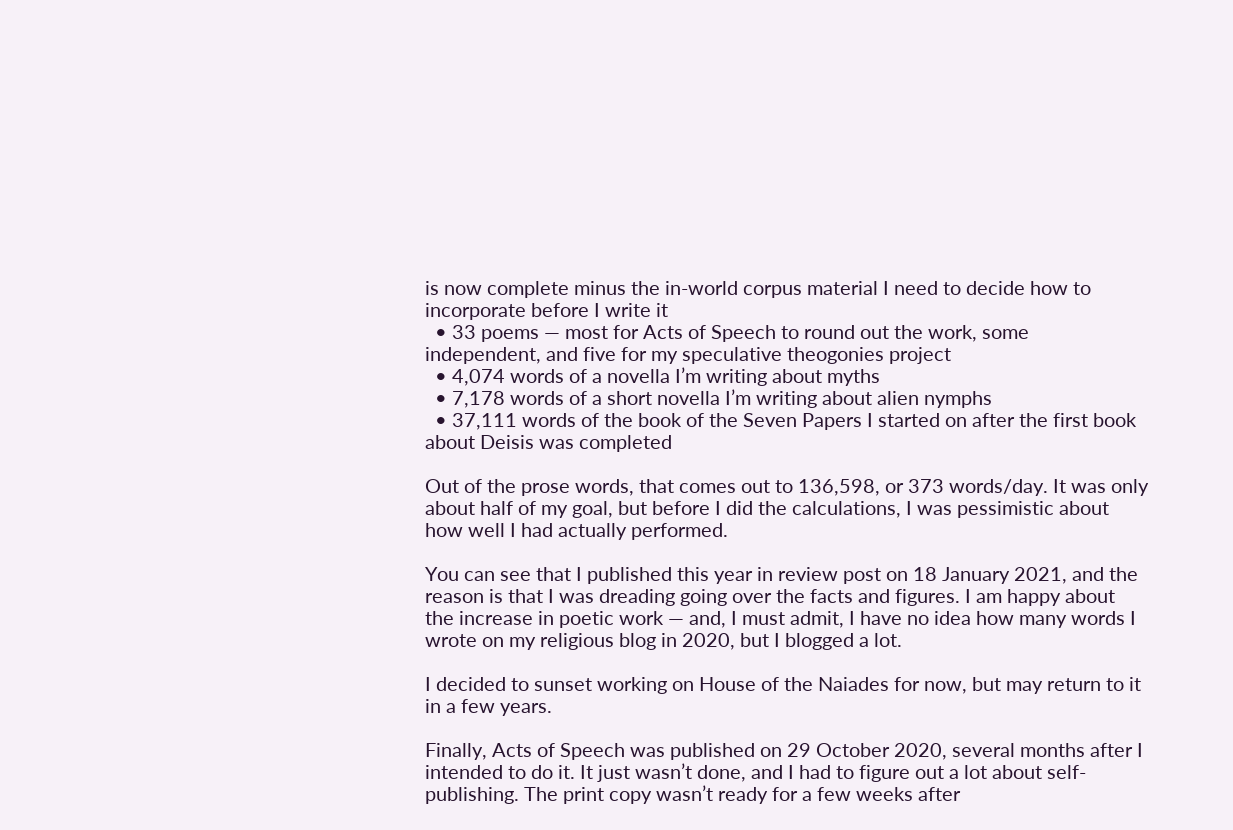is now complete minus the in-world corpus material I need to decide how to incorporate before I write it
  • 33 poems — most for Acts of Speech to round out the work, some independent, and five for my speculative theogonies project
  • 4,074 words of a novella I’m writing about myths
  • 7,178 words of a short novella I’m writing about alien nymphs
  • 37,111 words of the book of the Seven Papers I started on after the first book about Deisis was completed

Out of the prose words, that comes out to 136,598, or 373 words/day. It was only about half of my goal, but before I did the calculations, I was pessimistic about how well I had actually performed.

You can see that I published this year in review post on 18 January 2021, and the reason is that I was dreading going over the facts and figures. I am happy about the increase in poetic work — and, I must admit, I have no idea how many words I wrote on my religious blog in 2020, but I blogged a lot.

I decided to sunset working on House of the Naiades for now, but may return to it in a few years.

Finally, Acts of Speech was published on 29 October 2020, several months after I intended to do it. It just wasn’t done, and I had to figure out a lot about self-publishing. The print copy wasn’t ready for a few weeks after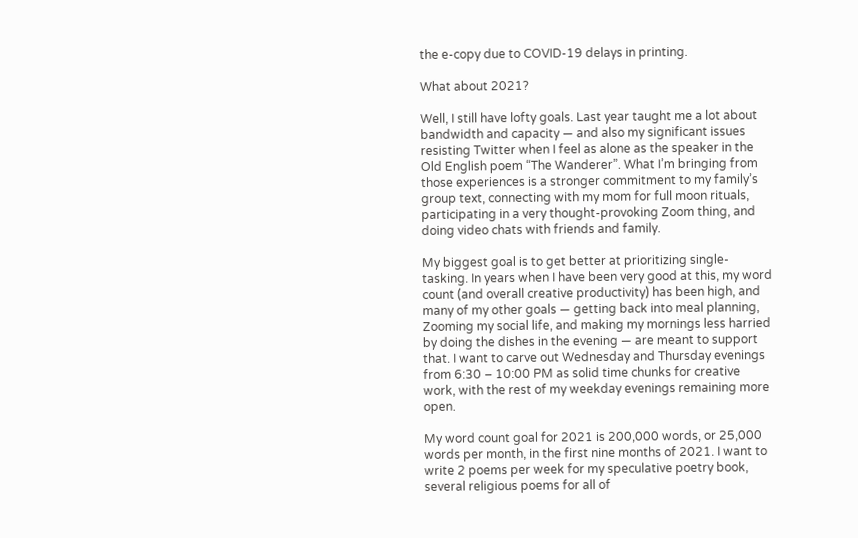the e-copy due to COVID-19 delays in printing.

What about 2021?

Well, I still have lofty goals. Last year taught me a lot about bandwidth and capacity — and also my significant issues resisting Twitter when I feel as alone as the speaker in the Old English poem “The Wanderer”. What I’m bringing from those experiences is a stronger commitment to my family’s group text, connecting with my mom for full moon rituals, participating in a very thought-provoking Zoom thing, and doing video chats with friends and family.

My biggest goal is to get better at prioritizing single-tasking. In years when I have been very good at this, my word count (and overall creative productivity) has been high, and many of my other goals — getting back into meal planning, Zooming my social life, and making my mornings less harried by doing the dishes in the evening — are meant to support that. I want to carve out Wednesday and Thursday evenings from 6:30 – 10:00 PM as solid time chunks for creative work, with the rest of my weekday evenings remaining more open.

My word count goal for 2021 is 200,000 words, or 25,000 words per month, in the first nine months of 2021. I want to write 2 poems per week for my speculative poetry book, several religious poems for all of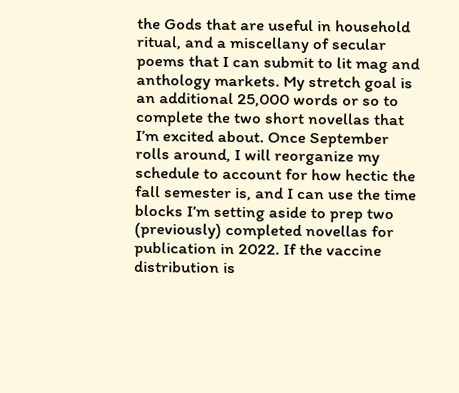the Gods that are useful in household ritual, and a miscellany of secular poems that I can submit to lit mag and anthology markets. My stretch goal is an additional 25,000 words or so to complete the two short novellas that I’m excited about. Once September rolls around, I will reorganize my schedule to account for how hectic the fall semester is, and I can use the time blocks I’m setting aside to prep two (previously) completed novellas for publication in 2022. If the vaccine distribution is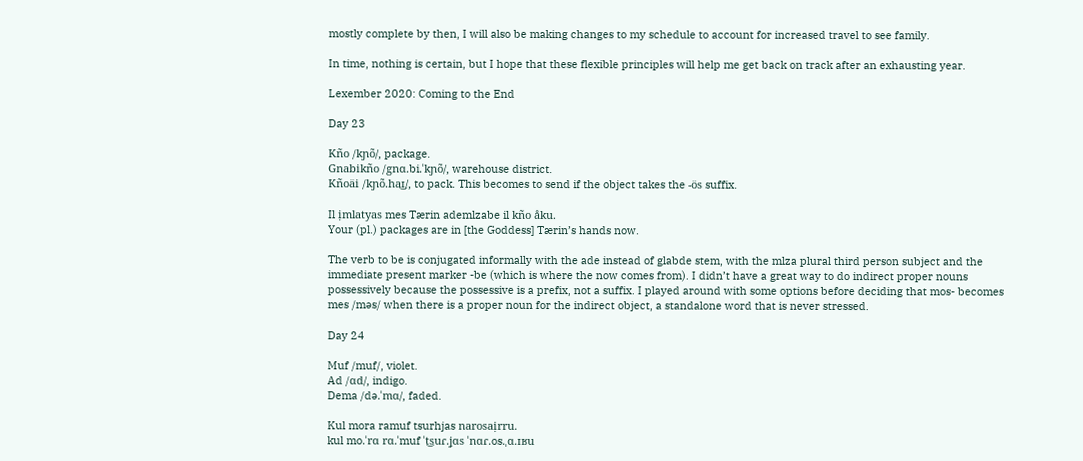mostly complete by then, I will also be making changes to my schedule to account for increased travel to see family.

In time, nothing is certain, but I hope that these flexible principles will help me get back on track after an exhausting year.

Lexember 2020: Coming to the End

Day 23

Kño /kɲõ/, package.
Gnabikño /gnɑ.bi.ˈkɲõ/, warehouse district.
Kñoäi /kɲõ.ha͜ɪ/, to pack. This becomes to send if the object takes the -ös suffix.

Il ịmlatyas mes Tærin ademlzabe il kño åku.
Your (pl.) packages are in [the Goddess] Tærin’s hands now.

The verb to be is conjugated informally with the ade instead of glabde stem, with the mlza plural third person subject and the immediate present marker -be (which is where the now comes from). I didn’t have a great way to do indirect proper nouns possessively because the possessive is a prefix, not a suffix. I played around with some options before deciding that mos- becomes mes /məs/ when there is a proper noun for the indirect object, a standalone word that is never stressed.

Day 24

Muf /muf/, violet.
Ad /ɑd/, indigo.
Dema /də.ˈmɑ/, faded.

Kul mora ramuf tsurhjas narosaịrru.
kul mo.ˈrɑ rɑ.ˈmuf ˈt͜suɾ.ʝɑs ˈnɑɾ.os.ˌɑ.ɪʁu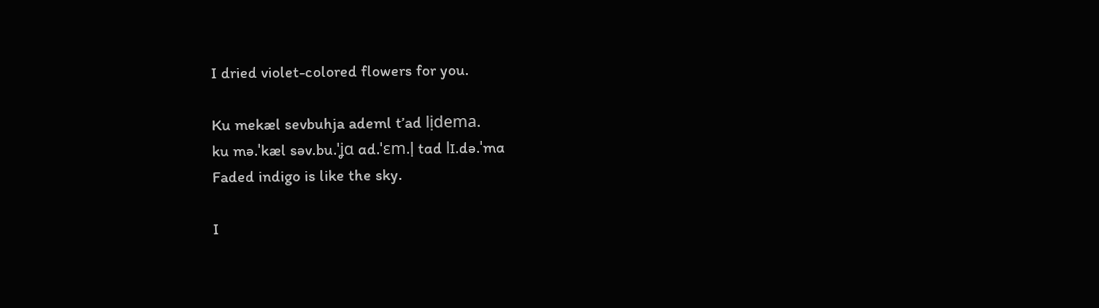I dried violet-colored flowers for you.

Ku mekæl sevbuhja ademl t’ad lịdema.
ku mə.ˈkæl səv.bu.ˈʝɑ ɑd.ˈɛm.l̩ tɑd lɪ.də.ˈmɑ
Faded indigo is like the sky.

I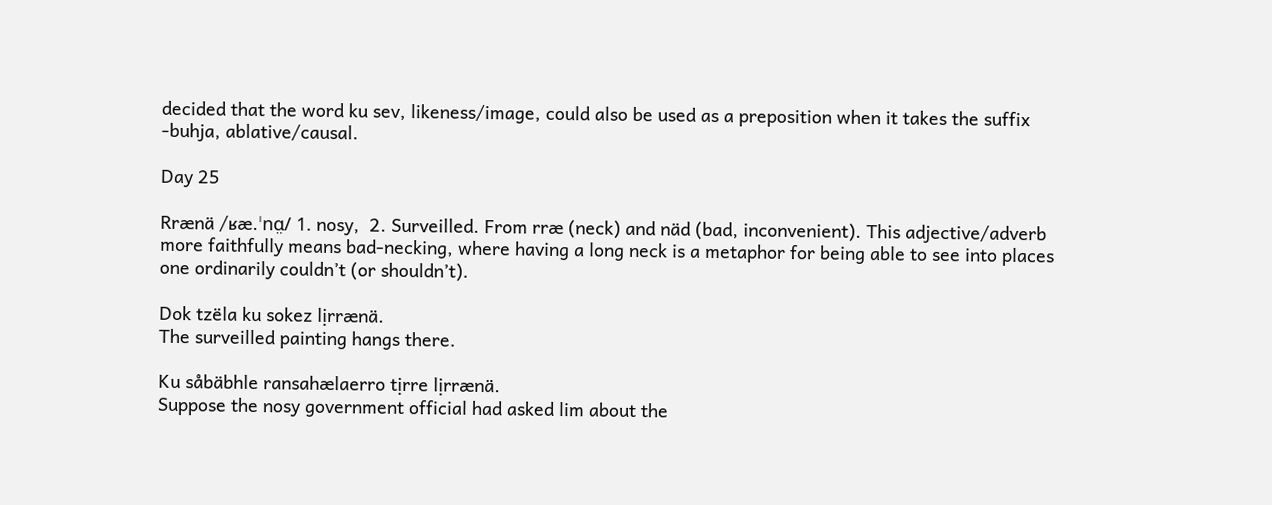decided that the word ku sev, likeness/image, could also be used as a preposition when it takes the suffix -buhja, ablative/causal.

Day 25

Rrænä /ʁæ.ˈnɑ̤/ 1. nosy,  2. Surveilled. From rræ (neck) and näd (bad, inconvenient). This adjective/adverb more faithfully means bad-necking, where having a long neck is a metaphor for being able to see into places one ordinarily couldn’t (or shouldn’t).

Dok tzëla ku sokez lịrrænä.
The surveilled painting hangs there.

Ku såbäbhle ransahælaerro tịrre lịrrænä.
Suppose the nosy government official had asked lim about the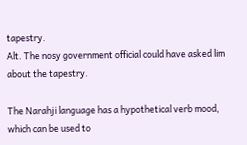tapestry.
Alt. The nosy government official could have asked lim about the tapestry.

The Narahji language has a hypothetical verb mood, which can be used to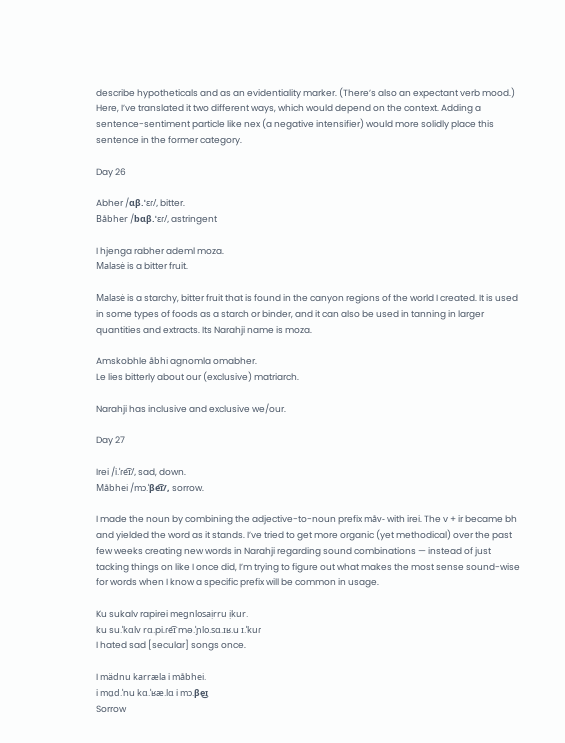describe hypotheticals and as an evidentiality marker. (There’s also an expectant verb mood.) Here, I’ve translated it two different ways, which would depend on the context. Adding a sentence-sentiment particle like nex (a negative intensifier) would more solidly place this sentence in the former category.

Day 26

Abher /ɑβ.ˈɛɾ/, bitter.
Båbher /bɑβ.ˈɛɾ/, astringent

I hjenga rabher ademl moza.
Malasė is a bitter fruit.

Malasė is a starchy, bitter fruit that is found in the canyon regions of the world I created. It is used in some types of foods as a starch or binder, and it can also be used in tanning in larger quantities and extracts. Its Narahji name is moza.

Amskobhle åbhi agnomla omabher.
Le lies bitterly about our (exclusive) matriarch.

Narahji has inclusive and exclusive we/our.

Day 27

Irei /i.ˈɾe͡ɪ/, sad, down.
Måbhei /mɔ.ˈβe͡ɪ/, sorrow.

I made the noun by combining the adjective-to-noun prefix måv- with irei. The v + ir became bh and yielded the word as it stands. I’ve tried to get more organic (yet methodical) over the past few weeks creating new words in Narahji regarding sound combinations — instead of just tacking things on like I once did, I’m trying to figure out what makes the most sense sound-wise for words when I know a specific prefix will be common in usage.

Ku sukalv rapirei megnlosaịrru ịkur.
ku su.ˈkɑlv rɑ.pi.ɾe͡ɪ mə.ˈɲlo.sɑ.ɪʁ.u ɪ.ˈkuɾ
I hated sad [secular] songs once.

I mädnu karræla i måbhei.
i mɑ̤d.ˈnu kɑ.ˈʁæ.lɑ i mɔ.βe͜ɪ
Sorrow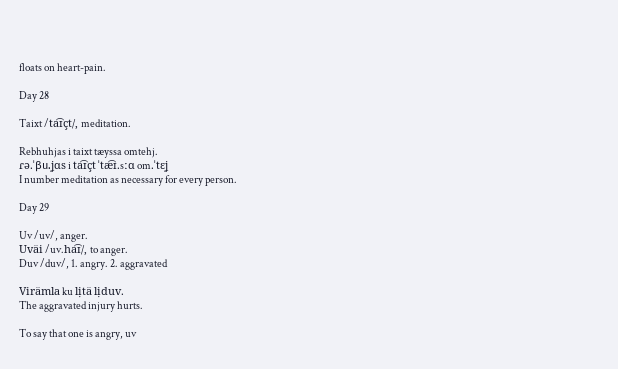floats on heart-pain.

Day 28

Taixt /ta͡ɪçt/, meditation.

Rebhuhjas i taixt tæyssa omtehj.
ɾə.ˈβu.ʝɑs i ta͡ɪçt ˈtæ͡ɪ.sːɑ om.ˈtɛʝ
I number meditation as necessary for every person.

Day 29

Uv /uv/, anger.
Uväi /uv.ha͡ɪ/, to anger.
Duv /duv/, 1. angry. 2. aggravated

Virämla ku lịtä lịduv.
The aggravated injury hurts.

To say that one is angry, uv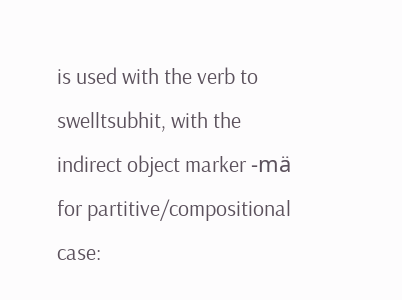is used with the verb to swelltsubhit, with the indirect object marker -mä for partitive/compositional case: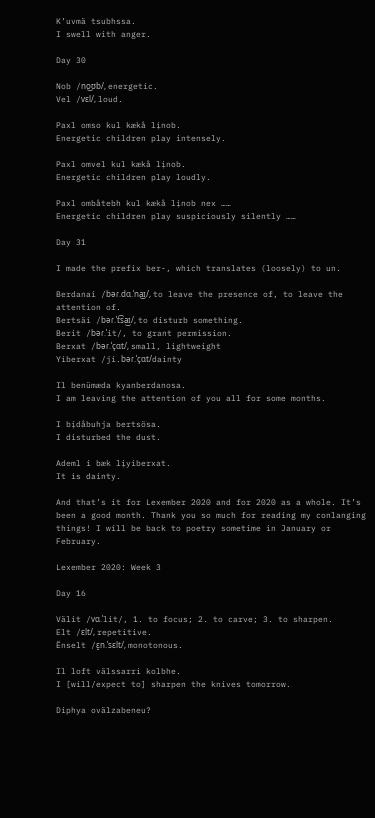K’uvmä tsubhssa.
I swell with anger.

Day 30

Nob /no͜ʊb/, energetic.
Vel /vɛl/, loud.

Paxl omso kul kækå lịnob.
Energetic children play intensely.

Paxl omvel kul kækå lịnob.
Energetic children play loudly.

Paxl ombåtebh kul kækå lịnob nex ……
Energetic children play suspiciously silently ……

Day 31

I made the prefix ber-, which translates (loosely) to un.

Berdanai /bəɾ.dɑ.ˈna͜ɪ/, to leave the presence of, to leave the attention of.
Bertsäi /bəɾ.ˈt͡sa̤͜ɪ/, to disturb something.
Berit /bəɾ.ˈit/, to grant permission.
Berxat /bəɾ.ˈçɑt/, small, lightweight
Yiberxat /ji.bəɾ.ˈçɑt/dainty

Il benümæda kyanberdanosa.
I am leaving the attention of you all for some months.

I bịdåbuhja bertsösa.
I disturbed the dust.

Ademl i bæk lịyiberxat.
It is dainty.

And that’s it for Lexember 2020 and for 2020 as a whole. It’s been a good month. Thank you so much for reading my conlanging things! I will be back to poetry sometime in January or February.

Lexember 2020: Week 3

Day 16

Välit /vɑ̤.ˈlit/, 1. to focus; 2. to carve; 3. to sharpen.
Elt /ɛlt/, repetitive.
Ënselt /ɛ̝̤n.ˈsɛlt/, monotonous.

Il loft välssarri kolbhe.
I [will/expect to] sharpen the knives tomorrow.

Diphya ovälzabeneu?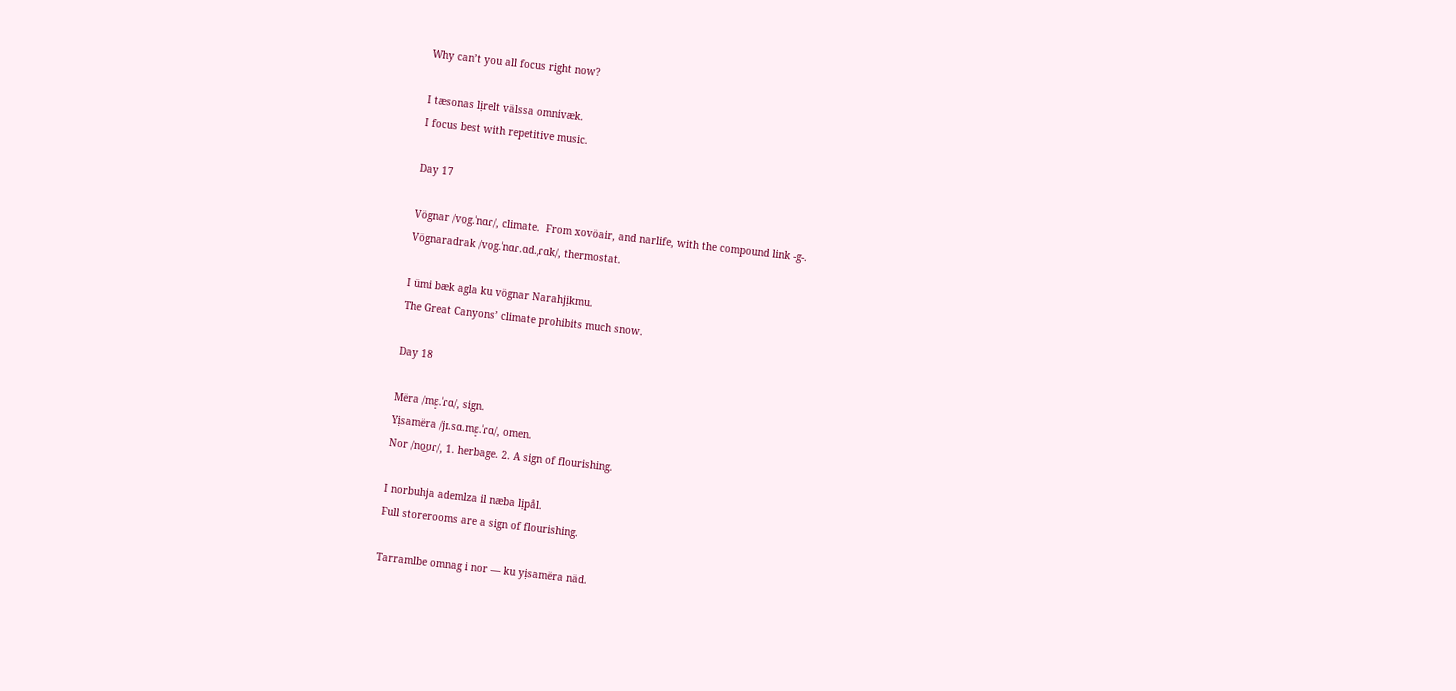Why can’t you all focus right now?

I tæsonas lịrelt välssa omnivæk.
I focus best with repetitive music.

Day 17

Vögnar /vo̤g.ˈnɑɾ/, climate.  From xovöair, and narlife, with the compound link -g-.
Vögnaradrak /vo̤g.ˈnɑɾ.ɑd.ˌɾɑk/, thermostat.

I ümi bæk agla ku vögnar Narahjịkmu.
The Great Canyons’ climate prohibits much snow.

Day 18

Mëra /mɛ̤̝.ˈɾɑ/, sign.
Yịsamëra /jɪ.sɑ.mɛ̤̝.ˈɾɑ/, omen.
Nor /no͜ʊɾ/, 1. herbage. 2. A sign of flourishing.

I norbuhja ademlza il næba lịpål.
Full storerooms are a sign of flourishing.

Tarramlbe omnag i nor — ku yịsamëra näd.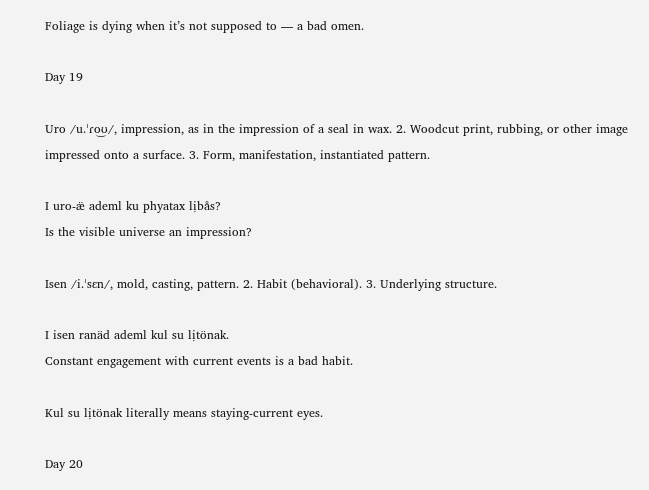Foliage is dying when it’s not supposed to — a bad omen.

Day 19

Uro /u.ˈɾo͜ʊ/, impression, as in the impression of a seal in wax. 2. Woodcut print, rubbing, or other image impressed onto a surface. 3. Form, manifestation, instantiated pattern.

I uro-æ̈ ademl ku phyatax lịbås?
Is the visible universe an impression?

Isen /i.ˈsɛn/, mold, casting, pattern. 2. Habit (behavioral). 3. Underlying structure.

I isen ranäd ademl kul su lịtönak.
Constant engagement with current events is a bad habit.

Kul su lịtönak literally means staying-current eyes.

Day 20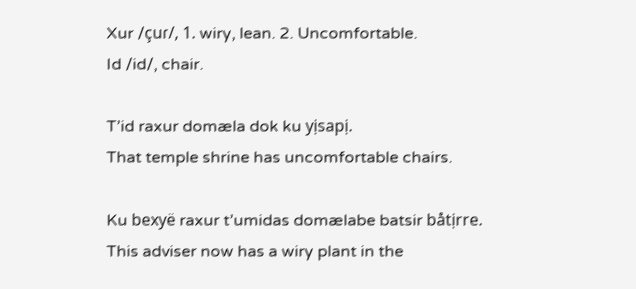Xur /çuɾ/, 1. wiry, lean. 2. Uncomfortable.
Id /id/, chair.

T’id raxur domæla dok ku yịsapị.
That temple shrine has uncomfortable chairs.

Ku bexyë raxur t’umidas domælabe batsir båtịrre.
This adviser now has a wiry plant in the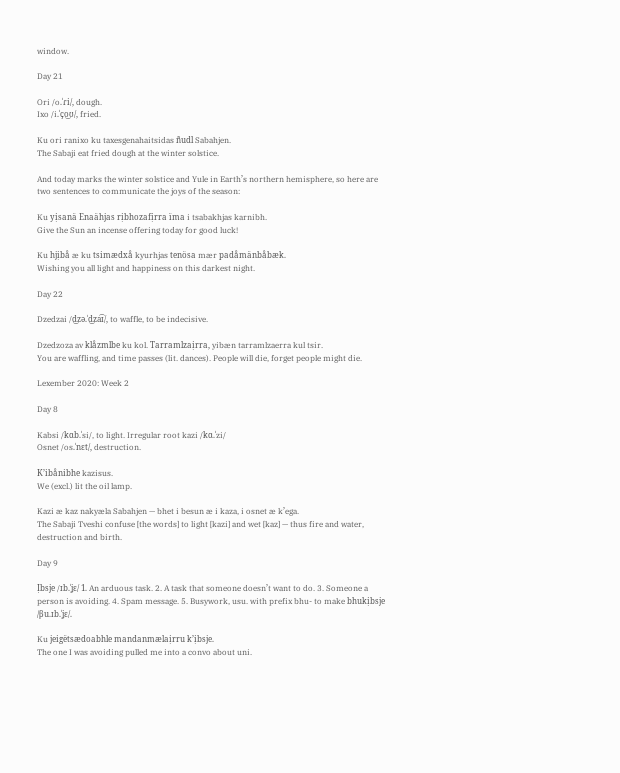window.

Day 21

Ori /o.ˈɾi/, dough.
Ixo /i.ˈço͜ʊ/, fried.

Ku ori ranixo ku taxesgenahaitsidas ñudl Sabahjen.
The Sabaji eat fried dough at the winter solstice.

And today marks the winter solstice and Yule in Earth’s northern hemisphere, so here are two sentences to communicate the joys of the season:

Ku yịsanä Enaähjas rịbhozafịrra ïma i tsabakhjas karnibh.
Give the Sun an incense offering today for good luck!

Ku hjịbå æ ku tsimædxå kyurhjas tenösa mær padåmänbåbæk.
Wishing you all light and happiness on this darkest night.

Day 22

Dzedzai /d͜zə.ˈd͜za͡ɪ/, to waffle, to be indecisive.

Dzedzoza av klåzmlbe ku kol. Tarramlzaịrra, yibæn tarramlzaerra kul tsir.
You are waffling, and time passes (lit. dances). People will die, forget people might die.

Lexember 2020: Week 2

Day 8

Kabsi /kɑb.ˈsi/, to light. Irregular root kazi /kɑ.ˈzi/
Osnet /os.ˈnɛt/, destruction.

K’ibånibhe kazisus.
We (excl.) lit the oil lamp.

Kazi æ kaz nakyæla Sabahjen — bhet i besun æ i kaza, i osnet æ k’ega.
The Sabaji Tveshi confuse [the words] to light [kazi] and wet [kaz] — thus fire and water, destruction and birth.

Day 9

Ịbsje /ɪb.ˈʝɛ/ 1. An arduous task. 2. A task that someone doesn’t want to do. 3. Someone a person is avoiding. 4. Spam message. 5. Busywork, usu. with prefix bhu- to make bhukịbsje /βu.ɪb.ˈʝɛ/.

Ku jeigëtsædoabhle mandanmælaịrru k’ịbsje.
The one I was avoiding pulled me into a convo about uni.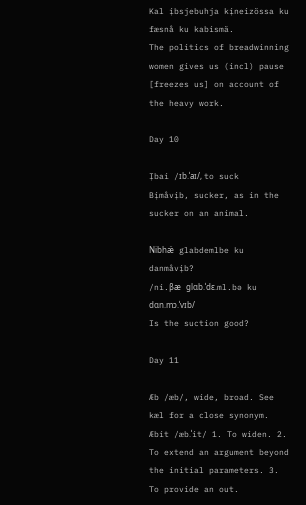Kal ịbsjebuhja kịneizössa ku fæsnå ku kabismä.
The politics of breadwinning women gives us (incl) pause [freezes us] on account of the heavy work.

Day 10

Ịbai /ɪb.ˈaɪ/, to suck
Bịmåvịb, sucker, as in the sucker on an animal.

Nibhæ̈ glabdemlbe ku danmåvịb?
/ni.βæ̤ glɑb.ˈdɛ.ml.bə ku dɑn.mɔ.ˈvɪb/
Is the suction good?

Day 11

Æb /æb/, wide, broad. See kæl for a close synonym.
Æbit /æb.ˈit/ 1. To widen. 2. To extend an argument beyond the initial parameters. 3. To provide an out.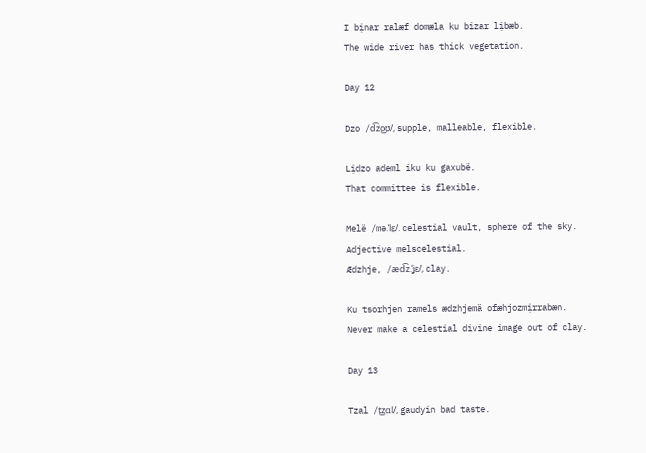I bịnar ralæf domæla ku bizar lịbæb.
The wide river has thick vegetation.

Day 12

Dzo /d͡zo͜ʊ/, supple, malleable, flexible.

Lịdzo ademl iku ku gaxubë.
That committee is flexible.

Melë /mə.ˈlɛ̤/. celestial vault, sphere of the sky. Adjective melscelestial.
Ædzhje, /æd͡z.ˈʝɛ/, clay.

Ku tsorhjen ramels ædzhjemä ofæhjozmịrrabæn.
Never make a celestial divine image out of clay.

Day 13

Tzal /t͜zɑl/, gaudyin bad taste.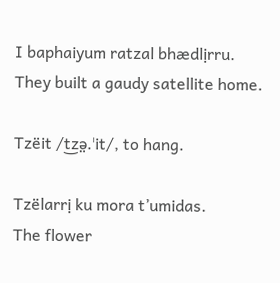I baphaiyum ratzal bhædlịrru.
They built a gaudy satellite home.

Tzëit /t͜zə̤.ˈit/, to hang.

Tzëlarrị ku mora t’umidas.
The flower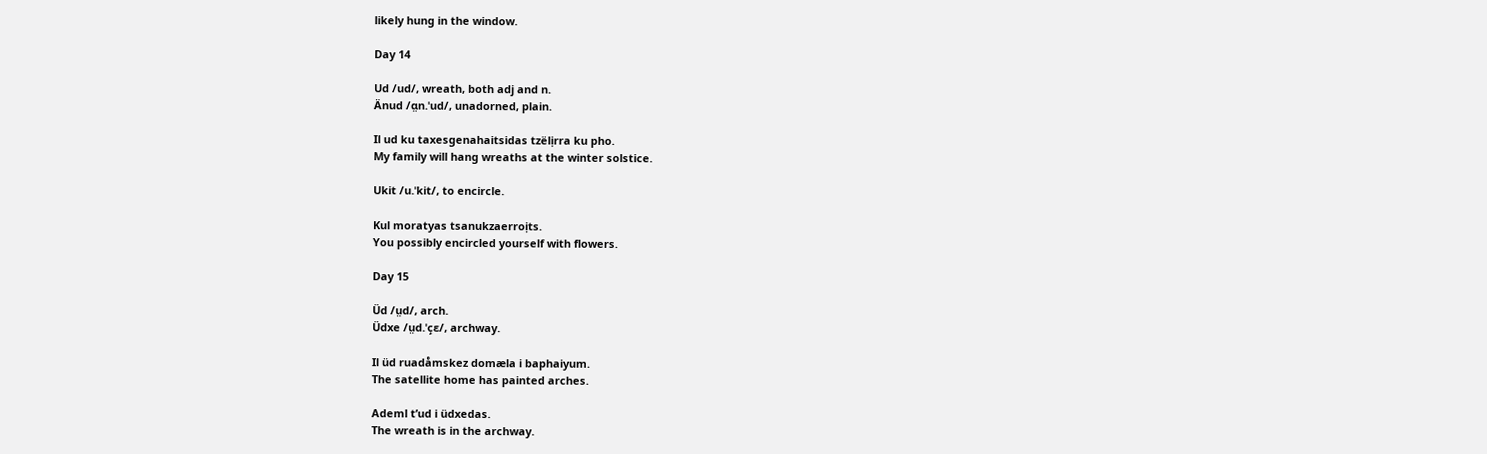likely hung in the window.

Day 14

Ud /ud/, wreath, both adj and n.
Änud /ɑ̤n.ˈud/, unadorned, plain.

Il ud ku taxesgenahaitsidas tzëlịrra ku pho.
My family will hang wreaths at the winter solstice.

Ukit /u.ˈkit/, to encircle.

Kul moratyas tsanukzaerroịts.
You possibly encircled yourself with flowers.

Day 15

Üd /ṳd/, arch.
Üdxe /ṳd.ˈçɛ/, archway.

Il üd ruadåmskez domæla i baphaiyum.
The satellite home has painted arches.

Ademl t’ud i üdxedas.
The wreath is in the archway.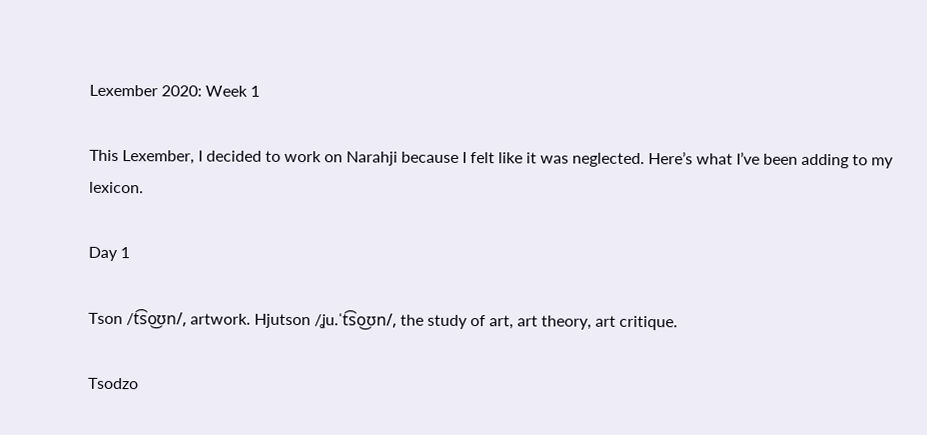Lexember 2020: Week 1

This Lexember, I decided to work on Narahji because I felt like it was neglected. Here’s what I’ve been adding to my lexicon.

Day 1

Tson /t͡so͜ʊn/, artwork. Hjutson /ʝu.ˈt͡so͜ʊn/, the study of art, art theory, art critique.

Tsodzo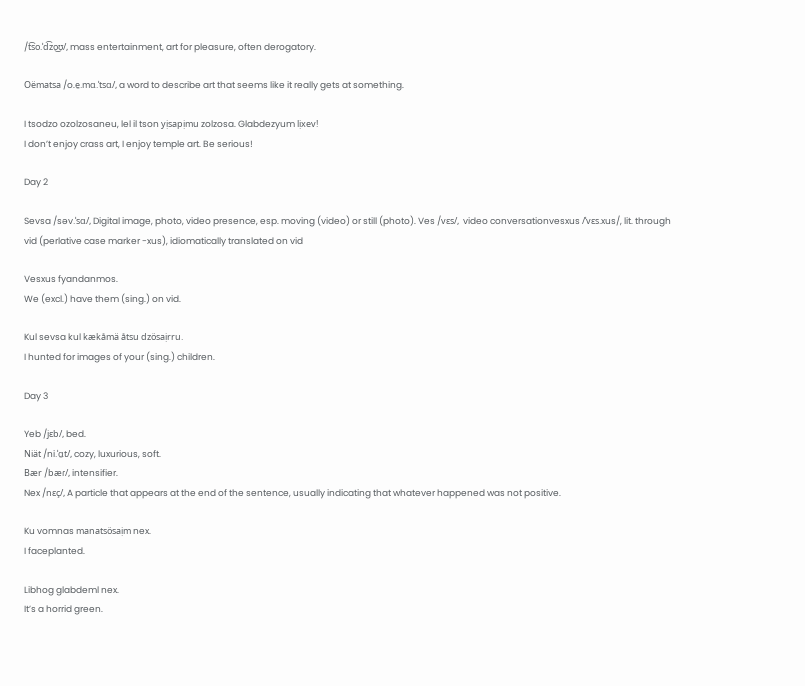/t͡so.ˈd͡zo͜ʊ/, mass entertainment, art for pleasure, often derogatory.

Oëmatsa /o.e̤.mɑ.ˈtsɑ/, a word to describe art that seems like it really gets at something.

I tsodzo ozolzosaneu, lel il tson yịsapịmu zolzosa. Glabdezyum lịxev!
I don’t enjoy crass art, I enjoy temple art. Be serious!

Day 2

Sevsa /səv.ˈsɑ/, Digital image, photo, video presence, esp. moving (video) or still (photo). Ves /vɛs/,  video conversationvesxus /ˈvɛs.xus/, lit. through vid (perlative case marker -xus), idiomatically translated on vid

Vesxus fyandanmos.
We (excl.) have them (sing.) on vid.

Kul sevsa kul kækåmä åtsu dzösaịrru.
I hunted for images of your (sing.) children.

Day 3

Yeb /jɛb/, bed.
Niät /ni.ˈɑ̤t/, cozy, luxurious, soft.
Bær /bæɾ/, intensifier.
Nex /nɛç/, A particle that appears at the end of the sentence, usually indicating that whatever happened was not positive.

Ku vomnas manatsösaịm nex.
I faceplanted.

Libhog glabdeml nex.
It’s a horrid green.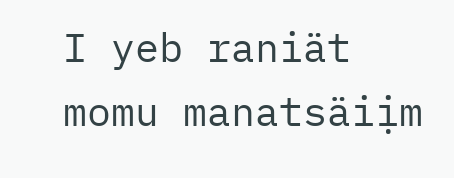I yeb raniät momu manatsäiịm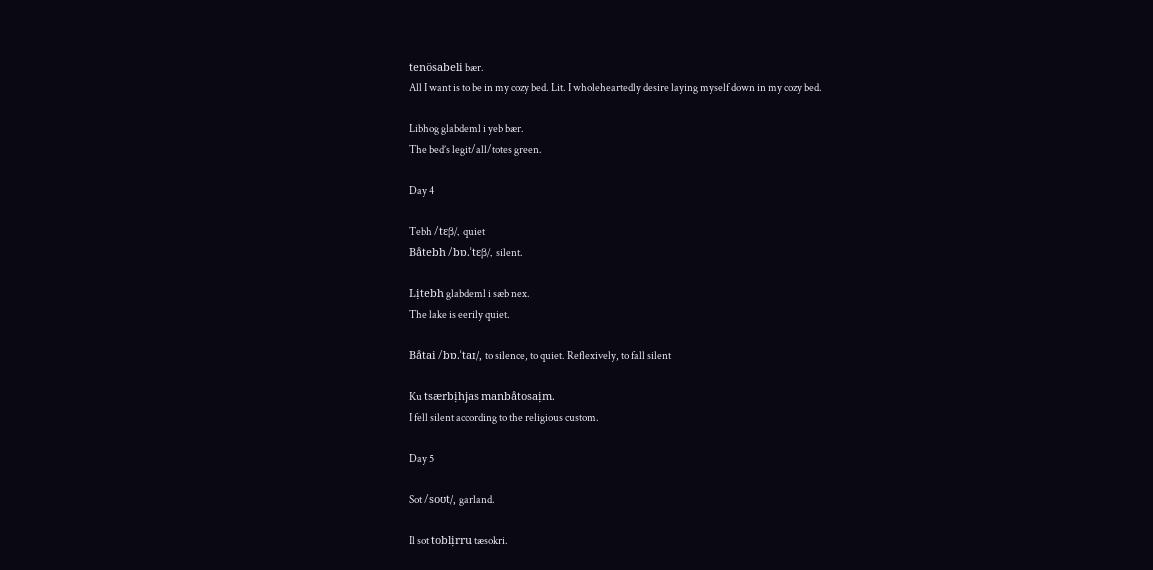tenösabeli bær.
All I want is to be in my cozy bed. Lit. I wholeheartedly desire laying myself down in my cozy bed.

Libhog glabdeml i yeb bær.
The bed’s legit/all/totes green.

Day 4

Tebh /tɛβ/, quiet
Båtebh /bɒ.ˈtɛβ/, silent.

Lịtebh glabdeml i sæb nex.
The lake is eerily quiet.

Båtai /bɒ.ˈtaɪ/, to silence, to quiet. Reflexively, to fall silent

Ku tsærbịhjas manbåtosaịm.
I fell silent according to the religious custom.

Day 5

Sot /soʊt/, garland.

Il sot toblịrru tæsokri.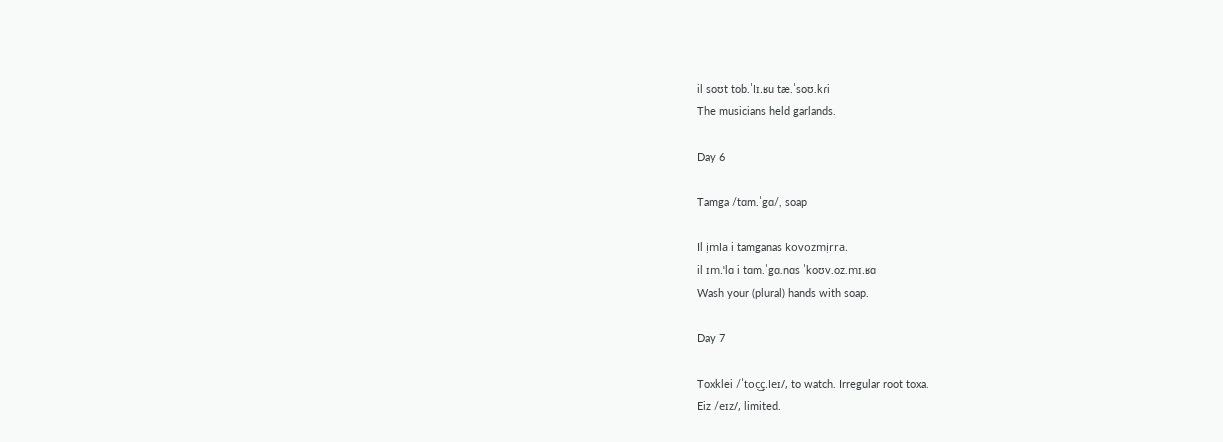il soʊt tob.ˈlɪ.ʁu tæ.ˈsoʊ.kɾi
The musicians held garlands.

Day 6

Tamga /tɑm.ˈgɑ/, soap

Il ịmla i tamganas kovozmịrra.
il ɪm.ˈlɑ i tɑm.ˈgɑ.nɑs ˈkoʊv.oz.mɪ.ʁɑ
Wash your (plural) hands with soap.

Day 7

Toxklei /ˈtoc͜ç.leɪ/, to watch. Irregular root toxa.
Eiz /eɪz/, limited.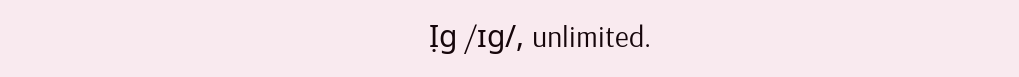Ịg /ɪg/, unlimited.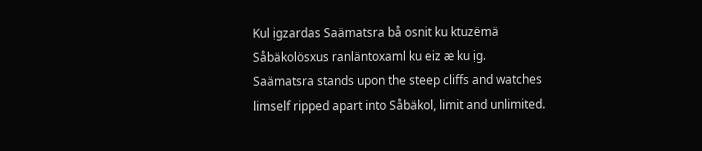Kul ịgzardas Saämatsra bå osnit ku ktuzëmä Såbäkolösxus ranläntoxaml ku eiz æ ku ịg.
Saämatsra stands upon the steep cliffs and watches limself ripped apart into Såbäkol, limit and unlimited.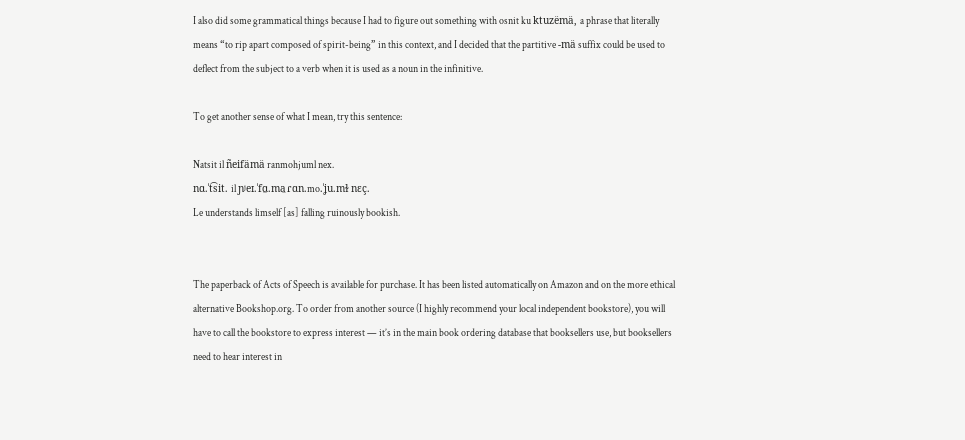I also did some grammatical things because I had to figure out something with osnit ku ktuzëmä, a phrase that literally means “to rip apart composed of spirit-being” in this context, and I decided that the partitive -mä suffix could be used to deflect from the subject to a verb when it is used as a noun in the infinitive.

To get another sense of what I mean, try this sentence:

Natsit il ñeifämä ranmohjuml nex.
nɑ.ˈt͡sit. il ɲʲeɪ.ˈfɑ̤.ma̤ ɾɑn.mo.ˈʝu.mɫ nɛç.
Le understands limself [as] falling ruinously bookish.


The paperback of Acts of Speech is available for purchase. It has been listed automatically on Amazon and on the more ethical alternative Bookshop.org. To order from another source (I highly recommend your local independent bookstore), you will have to call the bookstore to express interest — it’s in the main book ordering database that booksellers use, but booksellers need to hear interest in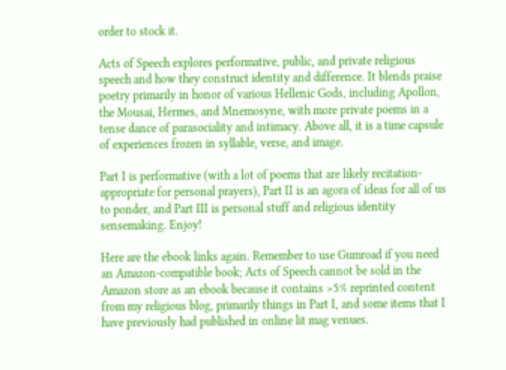order to stock it.

Acts of Speech explores performative, public, and private religious speech and how they construct identity and difference. It blends praise poetry primarily in honor of various Hellenic Gods, including Apollon, the Mousai, Hermes, and Mnemosyne, with more private poems in a tense dance of parasociality and intimacy. Above all, it is a time capsule of experiences frozen in syllable, verse, and image.

Part I is performative (with a lot of poems that are likely recitation-appropriate for personal prayers), Part II is an agora of ideas for all of us to ponder, and Part III is personal stuff and religious identity sensemaking. Enjoy!

Here are the ebook links again. Remember to use Gumroad if you need an Amazon-compatible book; Acts of Speech cannot be sold in the Amazon store as an ebook because it contains >5% reprinted content from my religious blog, primarily things in Part I, and some items that I have previously had published in online lit mag venues.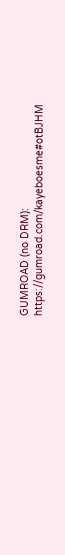GUMROAD (no DRM): https://gumroad.com/kayeboesme#otBJHM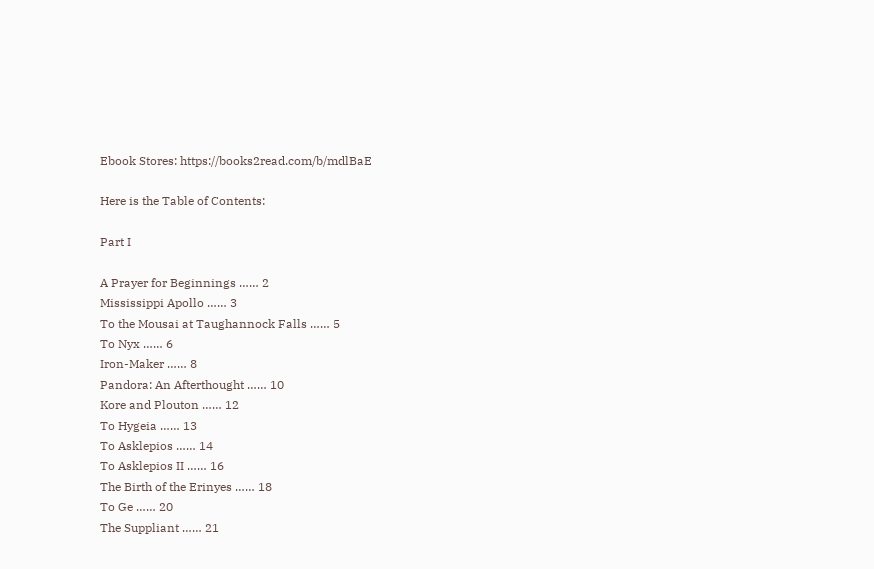Ebook Stores: https://books2read.com/b/mdlBaE

Here is the Table of Contents:

Part I

A Prayer for Beginnings …… 2
Mississippi Apollo …… 3
To the Mousai at Taughannock Falls …… 5
To Nyx …… 6
Iron-Maker …… 8
Pandora: An Afterthought …… 10
Kore and Plouton …… 12
To Hygeia …… 13
To Asklepios …… 14
To Asklepios II …… 16
The Birth of the Erinyes …… 18
To Ge …… 20
The Suppliant …… 21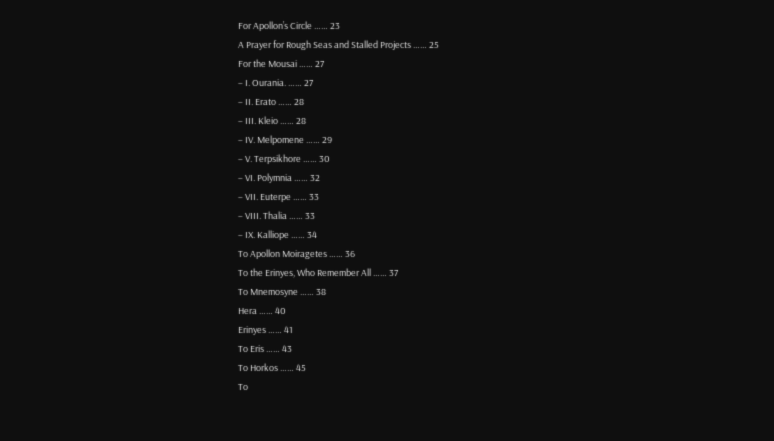For Apollon’s Circle …… 23
A Prayer for Rough Seas and Stalled Projects …… 25
For the Mousai …… 27
– I. Ourania. …… 27
– II. Erato …… 28
– III. Kleio …… 28
– IV. Melpomene …… 29
– V. Terpsikhore …… 30
– VI. Polymnia …… 32
– VII. Euterpe …… 33
– VIII. Thalia …… 33
– IX. Kalliope …… 34
To Apollon Moiragetes …… 36
To the Erinyes, Who Remember All …… 37
To Mnemosyne …… 38
Hera …… 40
Erinyes …… 41
To Eris …… 43
To Horkos …… 45
To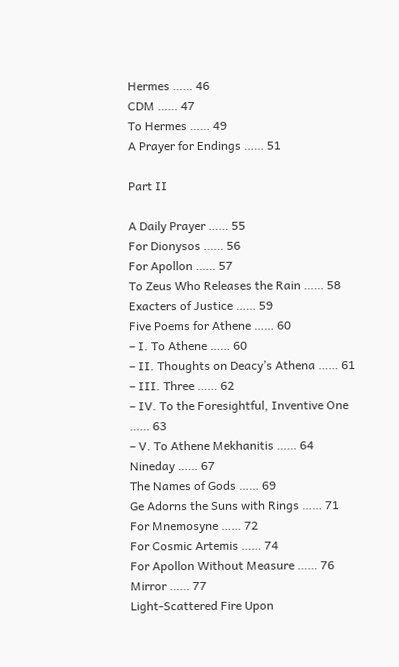Hermes …… 46
CDM …… 47
To Hermes …… 49
A Prayer for Endings …… 51

Part II

A Daily Prayer …… 55
For Dionysos …… 56
For Apollon …… 57
To Zeus Who Releases the Rain …… 58
Exacters of Justice …… 59
Five Poems for Athene …… 60
– I. To Athene …… 60
– II. Thoughts on Deacy’s Athena …… 61
– III. Three …… 62
– IV. To the Foresightful, Inventive One …… 63
– V. To Athene Mekhanitis …… 64
Nineday …… 67
The Names of Gods …… 69
Ge Adorns the Suns with Rings …… 71
For Mnemosyne …… 72
For Cosmic Artemis …… 74
For Apollon Without Measure …… 76
Mirror …… 77
Light-Scattered Fire Upon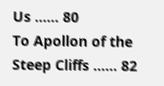Us …… 80
To Apollon of the Steep Cliffs …… 82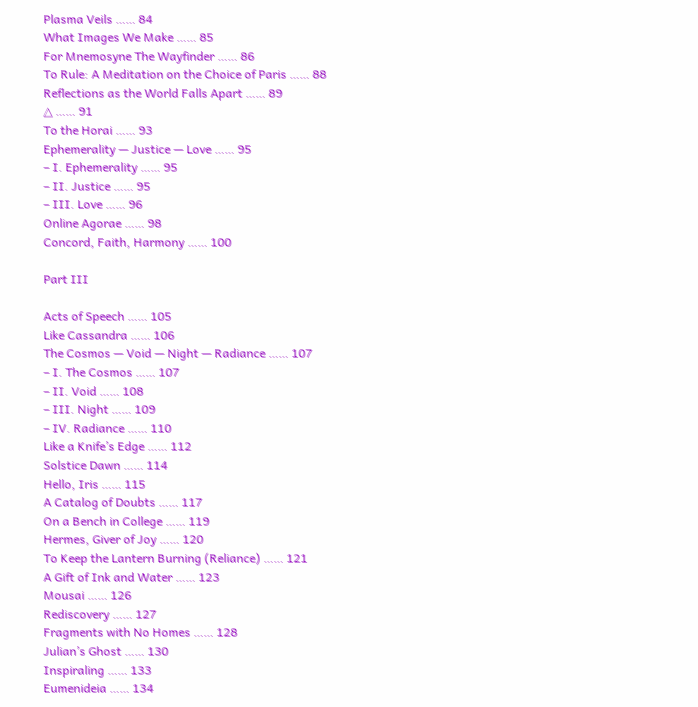Plasma Veils …… 84
What Images We Make …… 85
For Mnemosyne The Wayfinder …… 86
To Rule: A Meditation on the Choice of Paris …… 88
Reflections as the World Falls Apart …… 89
△ …… 91
To the Horai …… 93
Ephemerality — Justice — Love …… 95
– I. Ephemerality …… 95
– II. Justice …… 95
– III. Love …… 96
Online Agorae …… 98
Concord, Faith, Harmony …… 100

Part III

Acts of Speech …… 105
Like Cassandra …… 106
The Cosmos — Void — Night — Radiance …… 107
– I. The Cosmos …… 107
– II. Void …… 108
– III. Night …… 109
– IV. Radiance …… 110
Like a Knife’s Edge …… 112
Solstice Dawn …… 114
Hello, Iris …… 115
A Catalog of Doubts …… 117
On a Bench in College …… 119
Hermes, Giver of Joy …… 120
To Keep the Lantern Burning (Reliance) …… 121
A Gift of Ink and Water …… 123
Mousai …… 126
Rediscovery …… 127
Fragments with No Homes …… 128
Julian’s Ghost …… 130
Inspiraling …… 133
Eumenideia …… 134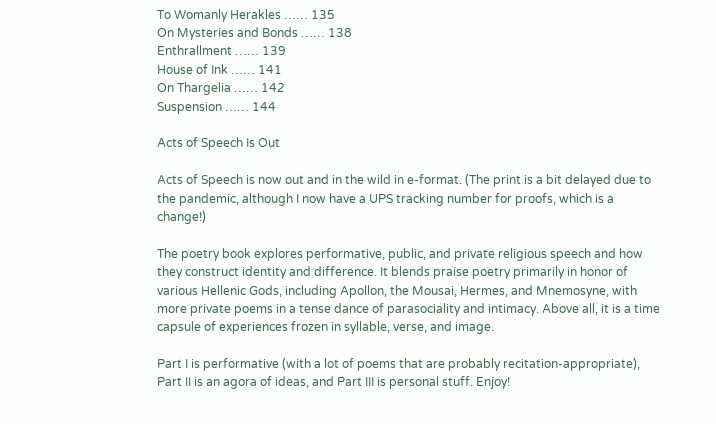To Womanly Herakles …… 135
On Mysteries and Bonds …… 138
Enthrallment …… 139
House of Ink …… 141
On Thargelia …… 142
Suspension …… 144

Acts of Speech Is Out

Acts of Speech is now out and in the wild in e-format. (The print is a bit delayed due to the pandemic, although I now have a UPS tracking number for proofs, which is a change!)

The poetry book explores performative, public, and private religious speech and how they construct identity and difference. It blends praise poetry primarily in honor of various Hellenic Gods, including Apollon, the Mousai, Hermes, and Mnemosyne, with more private poems in a tense dance of parasociality and intimacy. Above all, it is a time capsule of experiences frozen in syllable, verse, and image.

Part I is performative (with a lot of poems that are probably recitation-appropriate), Part II is an agora of ideas, and Part III is personal stuff. Enjoy!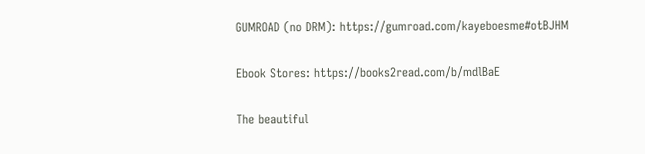GUMROAD (no DRM): https://gumroad.com/kayeboesme#otBJHM

Ebook Stores: https://books2read.com/b/mdlBaE

The beautiful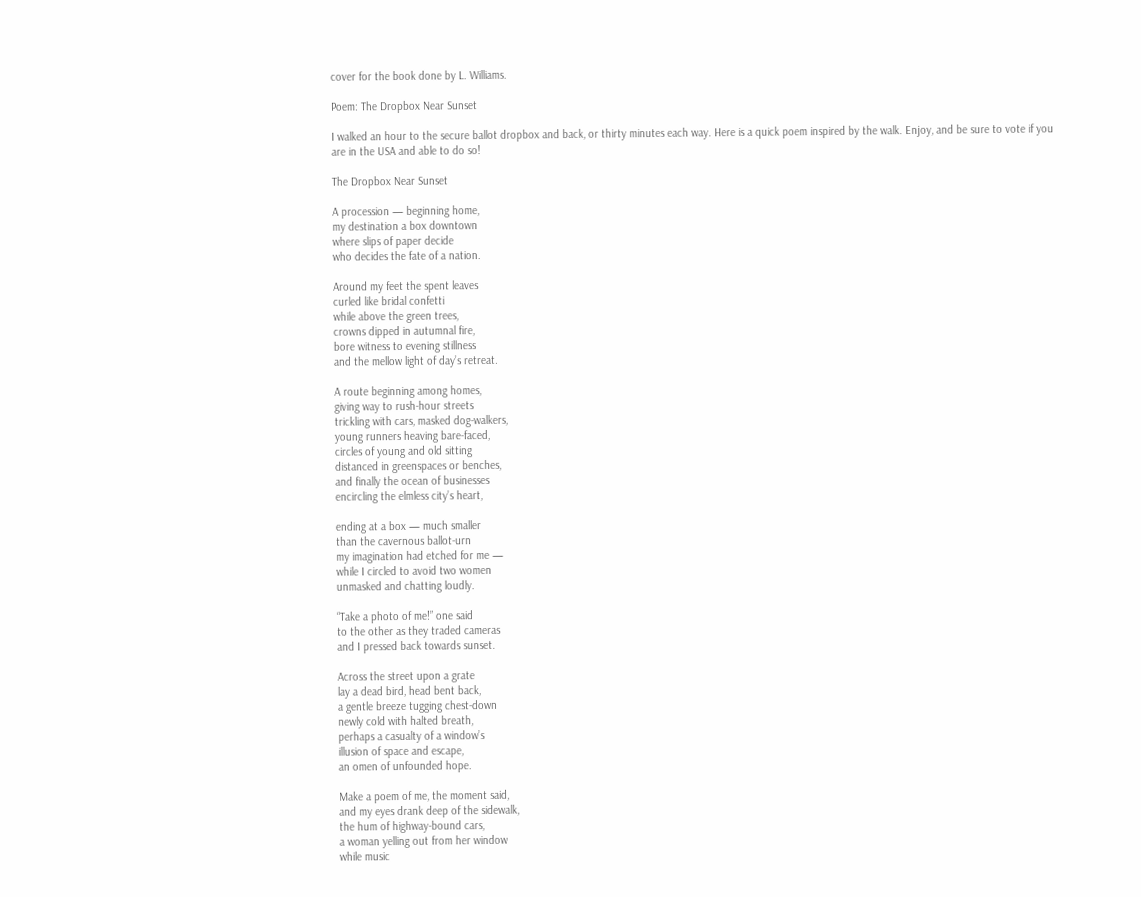cover for the book done by L. Williams.

Poem: The Dropbox Near Sunset

I walked an hour to the secure ballot dropbox and back, or thirty minutes each way. Here is a quick poem inspired by the walk. Enjoy, and be sure to vote if you are in the USA and able to do so!

The Dropbox Near Sunset

A procession — beginning home,
my destination a box downtown
where slips of paper decide
who decides the fate of a nation.

Around my feet the spent leaves
curled like bridal confetti
while above the green trees,
crowns dipped in autumnal fire,
bore witness to evening stillness
and the mellow light of day’s retreat.

A route beginning among homes,
giving way to rush-hour streets
trickling with cars, masked dog-walkers,
young runners heaving bare-faced,
circles of young and old sitting
distanced in greenspaces or benches,
and finally the ocean of businesses
encircling the elmless city’s heart,

ending at a box — much smaller
than the cavernous ballot-urn
my imagination had etched for me —
while I circled to avoid two women
unmasked and chatting loudly.

“Take a photo of me!” one said
to the other as they traded cameras
and I pressed back towards sunset.

Across the street upon a grate
lay a dead bird, head bent back,
a gentle breeze tugging chest-down
newly cold with halted breath,
perhaps a casualty of a window’s
illusion of space and escape,
an omen of unfounded hope.

Make a poem of me, the moment said,
and my eyes drank deep of the sidewalk,
the hum of highway-bound cars,
a woman yelling out from her window
while music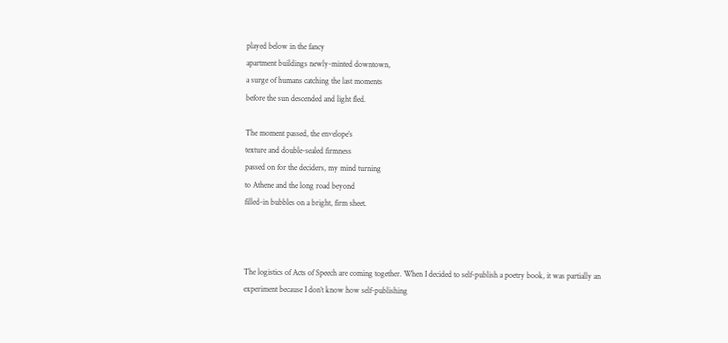played below in the fancy
apartment buildings newly-minted downtown,
a surge of humans catching the last moments
before the sun descended and light fled.

The moment passed, the envelope’s
texture and double-sealed firmness
passed on for the deciders, my mind turning
to Athene and the long road beyond
filled-in bubbles on a bright, firm sheet.



The logistics of Acts of Speech are coming together. When I decided to self-publish a poetry book, it was partially an experiment because I don’t know how self-publishing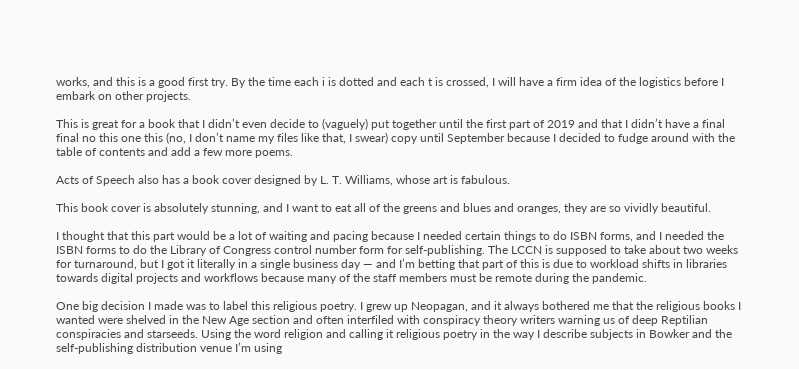works, and this is a good first try. By the time each i is dotted and each t is crossed, I will have a firm idea of the logistics before I embark on other projects.

This is great for a book that I didn’t even decide to (vaguely) put together until the first part of 2019 and that I didn’t have a final final no this one this (no, I don’t name my files like that, I swear) copy until September because I decided to fudge around with the table of contents and add a few more poems.

Acts of Speech also has a book cover designed by L. T. Williams, whose art is fabulous.

This book cover is absolutely stunning, and I want to eat all of the greens and blues and oranges, they are so vividly beautiful.

I thought that this part would be a lot of waiting and pacing because I needed certain things to do ISBN forms, and I needed the ISBN forms to do the Library of Congress control number form for self-publishing. The LCCN is supposed to take about two weeks for turnaround, but I got it literally in a single business day — and I’m betting that part of this is due to workload shifts in libraries towards digital projects and workflows because many of the staff members must be remote during the pandemic.

One big decision I made was to label this religious poetry. I grew up Neopagan, and it always bothered me that the religious books I wanted were shelved in the New Age section and often interfiled with conspiracy theory writers warning us of deep Reptilian conspiracies and starseeds. Using the word religion and calling it religious poetry in the way I describe subjects in Bowker and the self-publishing distribution venue I’m using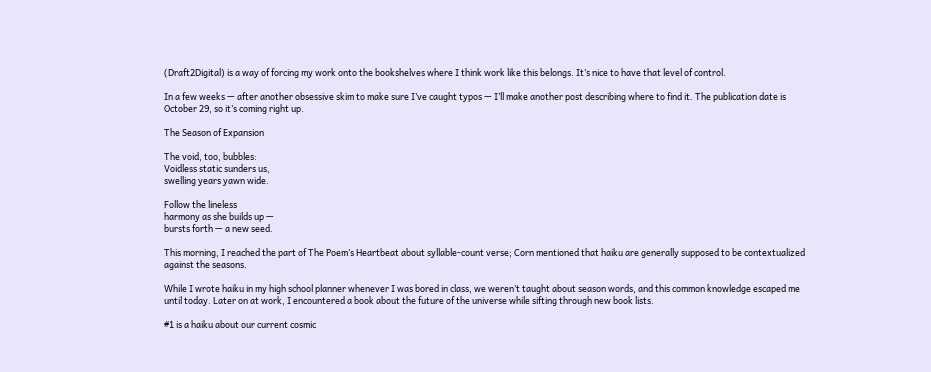(Draft2Digital) is a way of forcing my work onto the bookshelves where I think work like this belongs. It’s nice to have that level of control.

In a few weeks — after another obsessive skim to make sure I’ve caught typos — I’ll make another post describing where to find it. The publication date is October 29, so it’s coming right up.

The Season of Expansion

The void, too, bubbles:
Voidless static sunders us,
swelling years yawn wide.

Follow the lineless
harmony as she builds up —
bursts forth — a new seed.

This morning, I reached the part of The Poem’s Heartbeat about syllable-count verse; Corn mentioned that haiku are generally supposed to be contextualized against the seasons.

While I wrote haiku in my high school planner whenever I was bored in class, we weren’t taught about season words, and this common knowledge escaped me until today. Later on at work, I encountered a book about the future of the universe while sifting through new book lists.

#1 is a haiku about our current cosmic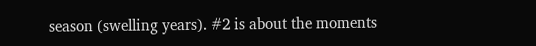season (swelling years). #2 is about the moments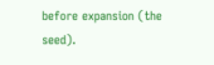before expansion (the seed).